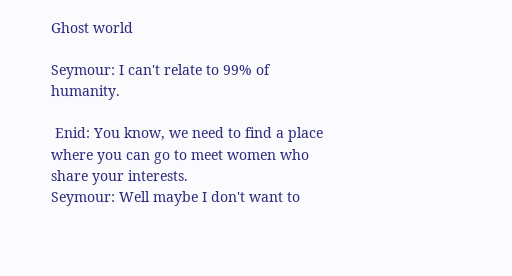Ghost world

Seymour: I can't relate to 99% of humanity.

 Enid: You know, we need to find a place where you can go to meet women who share your interests.
Seymour: Well maybe I don't want to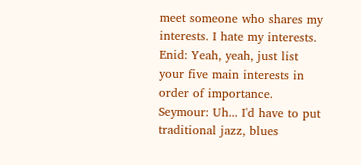meet someone who shares my interests. I hate my interests.
Enid: Yeah, yeah, just list your five main interests in order of importance.
Seymour: Uh... I'd have to put traditional jazz, blues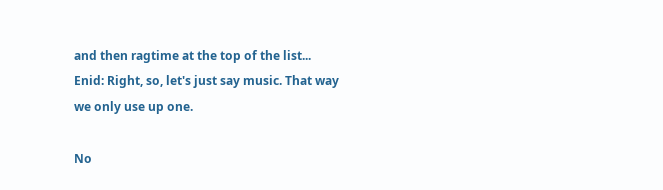and then ragtime at the top of the list...
Enid: Right, so, let's just say music. That way we only use up one.

No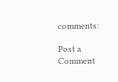comments:

Post a Comment